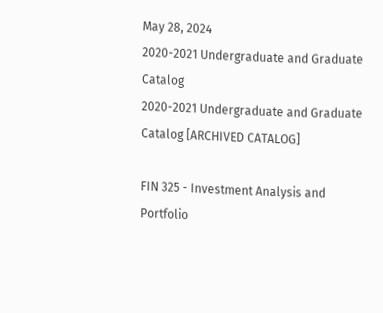May 28, 2024
2020-2021 Undergraduate and Graduate Catalog
2020-2021 Undergraduate and Graduate Catalog [ARCHIVED CATALOG]

FIN 325 - Investment Analysis and Portfolio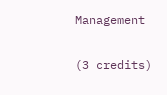Management

(3 credits)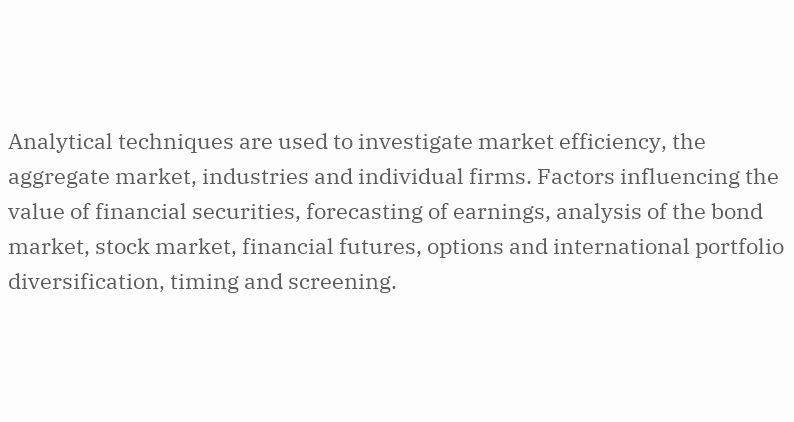Analytical techniques are used to investigate market efficiency, the aggregate market, industries and individual firms. Factors influencing the value of financial securities, forecasting of earnings, analysis of the bond market, stock market, financial futures, options and international portfolio diversification, timing and screening.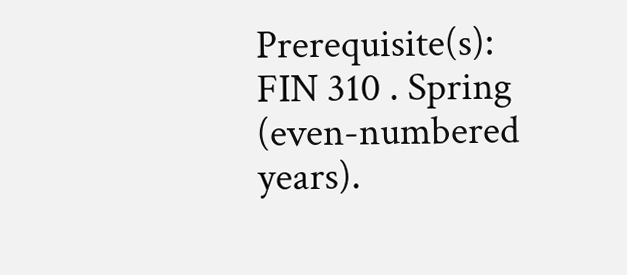Prerequisite(s): FIN 310 . Spring (even-numbered years).